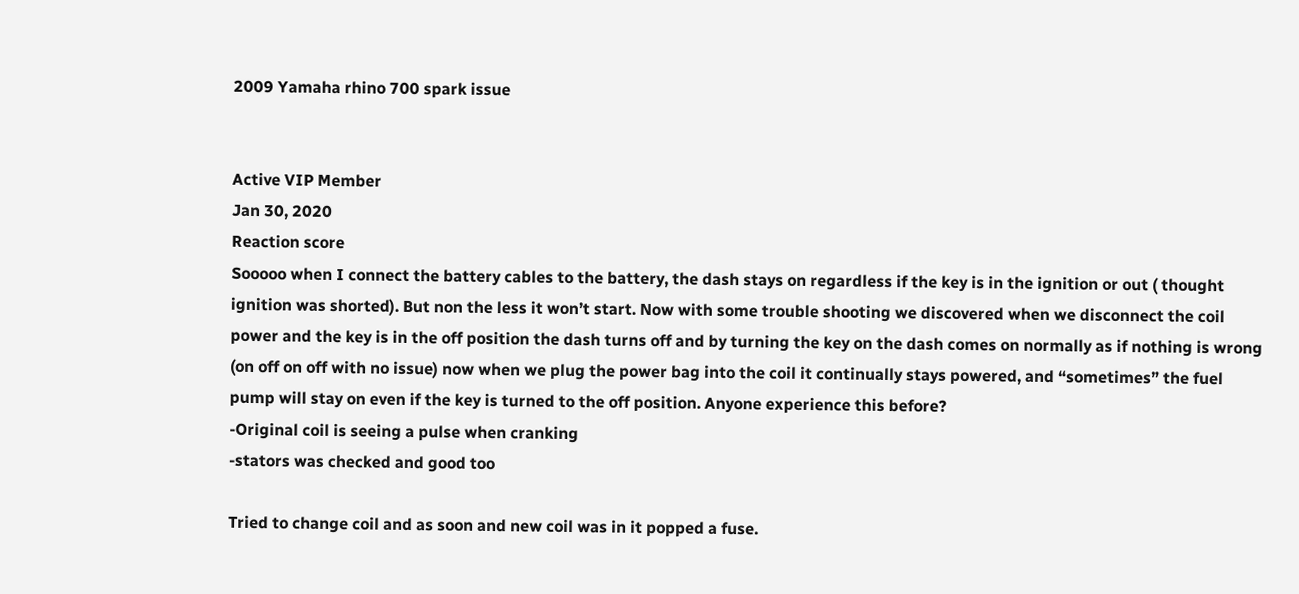2009 Yamaha rhino 700 spark issue


Active VIP Member
Jan 30, 2020
Reaction score
Sooooo when I connect the battery cables to the battery, the dash stays on regardless if the key is in the ignition or out ( thought ignition was shorted). But non the less it won’t start. Now with some trouble shooting we discovered when we disconnect the coil power and the key is in the off position the dash turns off and by turning the key on the dash comes on normally as if nothing is wrong (on off on off with no issue) now when we plug the power bag into the coil it continually stays powered, and “sometimes” the fuel pump will stay on even if the key is turned to the off position. Anyone experience this before?
-Original coil is seeing a pulse when cranking
-stators was checked and good too

Tried to change coil and as soon and new coil was in it popped a fuse.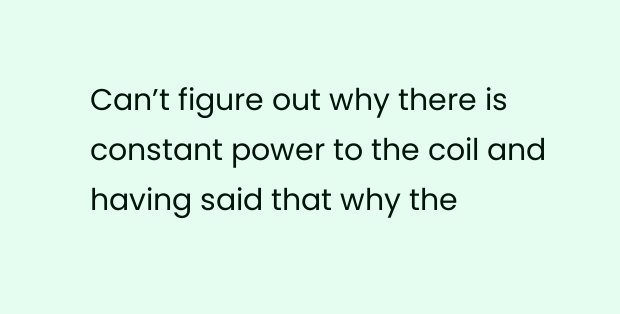Can’t figure out why there is constant power to the coil and having said that why the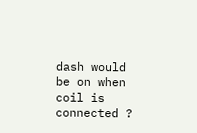dash would be on when coil is connected ?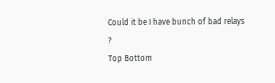Could it be I have bunch of bad relays ?
Top Bottom